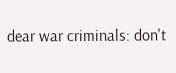dear war criminals: don't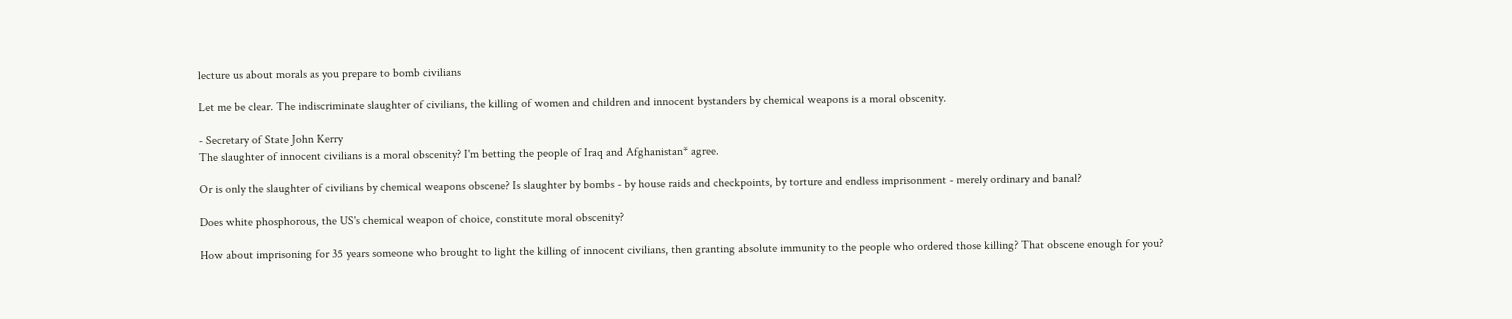lecture us about morals as you prepare to bomb civilians

Let me be clear. The indiscriminate slaughter of civilians, the killing of women and children and innocent bystanders by chemical weapons is a moral obscenity.

- Secretary of State John Kerry
The slaughter of innocent civilians is a moral obscenity? I'm betting the people of Iraq and Afghanistan* agree.

Or is only the slaughter of civilians by chemical weapons obscene? Is slaughter by bombs - by house raids and checkpoints, by torture and endless imprisonment - merely ordinary and banal?

Does white phosphorous, the US's chemical weapon of choice, constitute moral obscenity?

How about imprisoning for 35 years someone who brought to light the killing of innocent civilians, then granting absolute immunity to the people who ordered those killing? That obscene enough for you?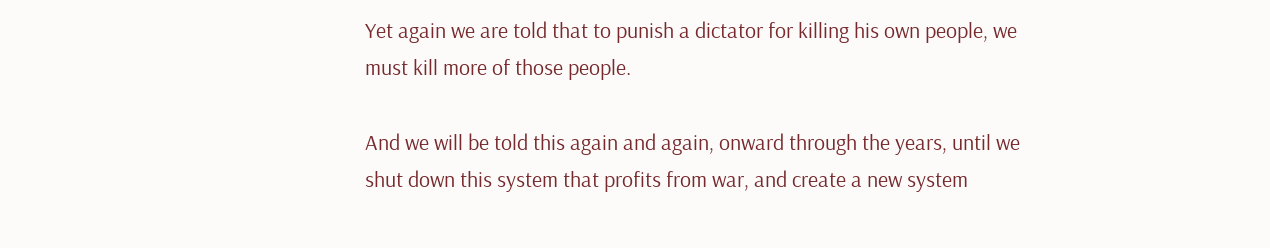Yet again we are told that to punish a dictator for killing his own people, we must kill more of those people.

And we will be told this again and again, onward through the years, until we shut down this system that profits from war, and create a new system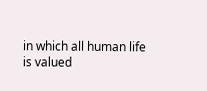in which all human life is valued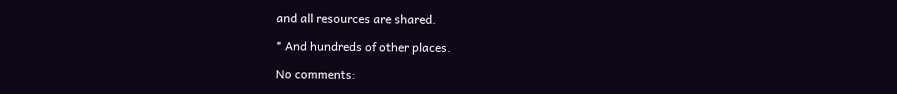and all resources are shared.

* And hundreds of other places.

No comments: